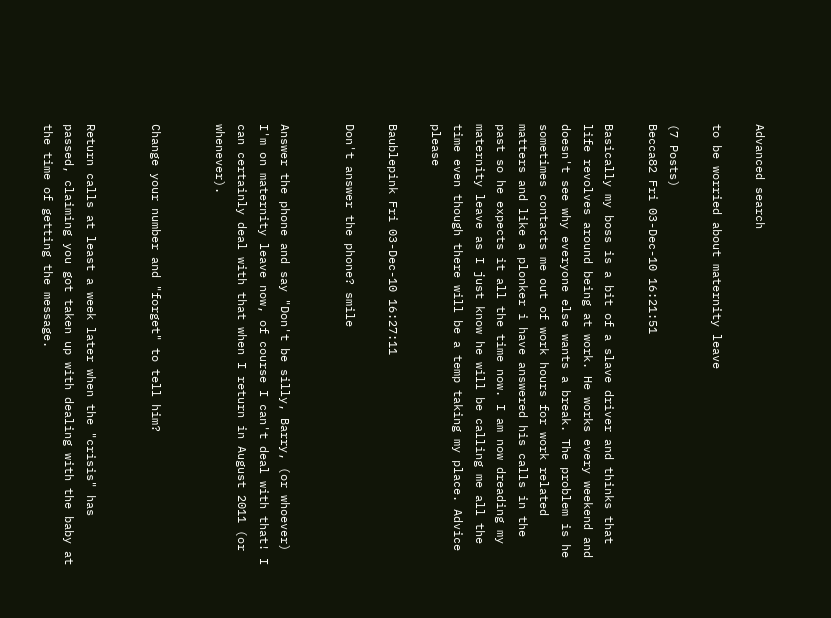Advanced search

to be worried about maternity leave

(7 Posts)
Becca82 Fri 03-Dec-10 16:21:51

Basically my boss is a bit of a slave driver and thinks that life revolves around being at work. He works every weekend and doesn't see why everyone else wants a break. The problem is he sometimes contacts me out of work hours for work related matters and like a plonker i have answered his calls in the past so he expects it all the time now. I am now dreading my maternity leave as I just know he will be calling me all the time even though there will be a temp taking my place. Advice please

Baublepink Fri 03-Dec-10 16:27:11

Don't answer the phone? smile


Answer the phone and say "Don't be silly, Barry, (or whoever) I'm on maternity leave now, of course I can't deal with that! I can certainly deal with that when I return in August 2011 (or whenever).


Change your number and "forget" to tell him?


Return calls at least a week later when the "crisis" has passed, claiming you got taken up with dealing with the baby at the time of getting the message.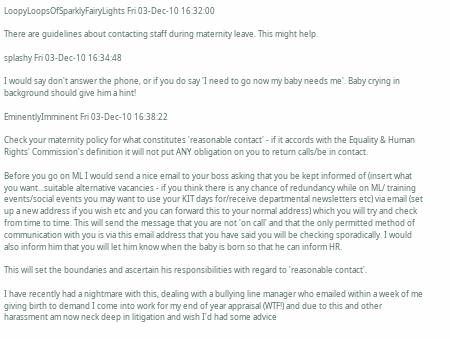LoopyLoopsOfSparklyFairyLights Fri 03-Dec-10 16:32:00

There are guidelines about contacting staff during maternity leave. This might help.

splashy Fri 03-Dec-10 16:34:48

I would say don't answer the phone, or if you do say 'I need to go now my baby needs me'. Baby crying in background should give him a hint!

EminentlyImminent Fri 03-Dec-10 16:38:22

Check your maternity policy for what constitutes 'reasonable contact' - if it accords with the Equality & Human Rights' Commission's definition it will not put ANY obligation on you to return calls/be in contact.

Before you go on ML I would send a nice email to your boss asking that you be kept informed of (insert what you want...suitable alternative vacancies - if you think there is any chance of redundancy while on ML/ training events/social events you may want to use your KIT days for/receive departmental newsletters etc) via email (set up a new address if you wish etc and you can forward this to your normal address) which you will try and check from time to time. This will send the message that you are not 'on call' and that the only permitted method of communication with you is via this email address that you have said you will be checking sporadically. I would also inform him that you will let him know when the baby is born so that he can inform HR.

This will set the boundaries and ascertain his responsibilities with regard to 'reasonable contact'.

I have recently had a nightmare with this, dealing with a bullying line manager who emailed within a week of me giving birth to demand I come into work for my end of year appraisal (WTF!) and due to this and other harassment am now neck deep in litigation and wish I'd had some advice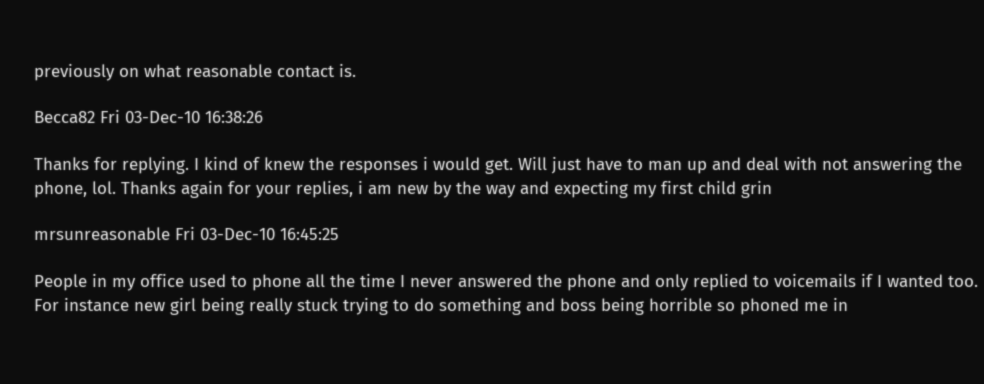previously on what reasonable contact is.

Becca82 Fri 03-Dec-10 16:38:26

Thanks for replying. I kind of knew the responses i would get. Will just have to man up and deal with not answering the phone, lol. Thanks again for your replies, i am new by the way and expecting my first child grin

mrsunreasonable Fri 03-Dec-10 16:45:25

People in my office used to phone all the time I never answered the phone and only replied to voicemails if I wanted too. For instance new girl being really stuck trying to do something and boss being horrible so phoned me in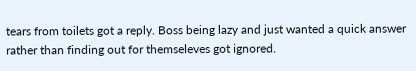tears from toilets got a reply. Boss being lazy and just wanted a quick answer rather than finding out for themseleves got ignored.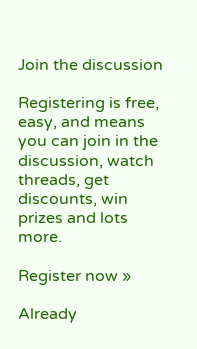Join the discussion

Registering is free, easy, and means you can join in the discussion, watch threads, get discounts, win prizes and lots more.

Register now »

Already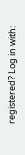registered? Log in with: